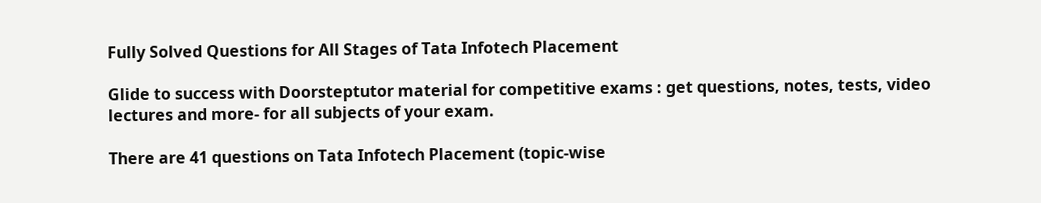Fully Solved Questions for All Stages of Tata Infotech Placement

Glide to success with Doorsteptutor material for competitive exams : get questions, notes, tests, video lectures and more- for all subjects of your exam.

There are 41 questions on Tata Infotech Placement (topic-wise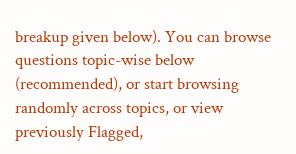breakup given below). You can browse questions topic-wise below (recommended), or start browsing randomly across topics, or view previously Flagged,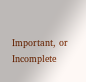Important, or Incomplete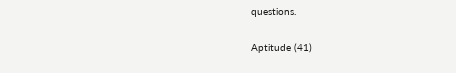questions.

Aptitude (41)